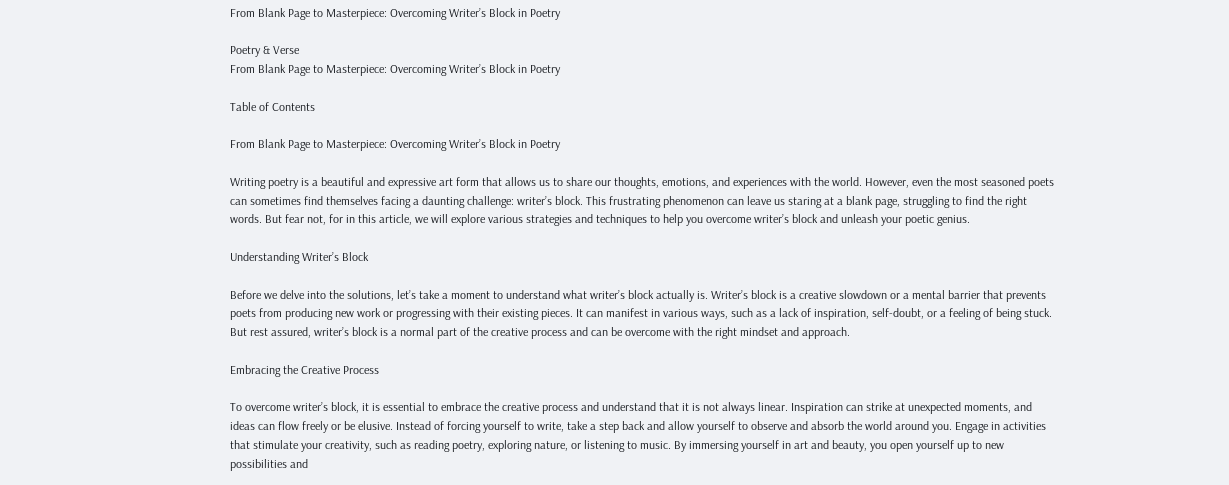From Blank Page to Masterpiece: Overcoming Writer’s Block in Poetry

Poetry & Verse
From Blank Page to Masterpiece: Overcoming Writer’s Block in Poetry

Table of Contents

From Blank Page to Masterpiece: Overcoming Writer’s Block in Poetry

Writing poetry is a beautiful and expressive art form that allows us to share our thoughts, emotions, and experiences with the world. However, even the most seasoned poets can sometimes find themselves facing a daunting challenge: writer’s block. This frustrating phenomenon can leave us staring at a blank page, struggling to find the right words. But fear not, for in this article, we will explore various strategies and techniques to help you overcome writer’s block and unleash your poetic genius.

Understanding Writer’s Block

Before we delve into the solutions, let’s take a moment to understand what writer’s block actually is. Writer’s block is a creative slowdown or a mental barrier that prevents poets from producing new work or progressing with their existing pieces. It can manifest in various ways, such as a lack of inspiration, self-doubt, or a feeling of being stuck. But rest assured, writer’s block is a normal part of the creative process and can be overcome with the right mindset and approach.

Embracing the Creative Process

To overcome writer’s block, it is essential to embrace the creative process and understand that it is not always linear. Inspiration can strike at unexpected moments, and ideas can flow freely or be elusive. Instead of forcing yourself to write, take a step back and allow yourself to observe and absorb the world around you. Engage in activities that stimulate your creativity, such as reading poetry, exploring nature, or listening to music. By immersing yourself in art and beauty, you open yourself up to new possibilities and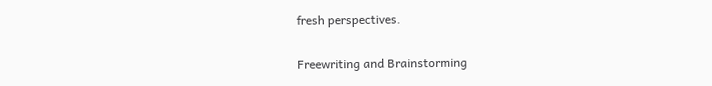fresh perspectives.

Freewriting and Brainstorming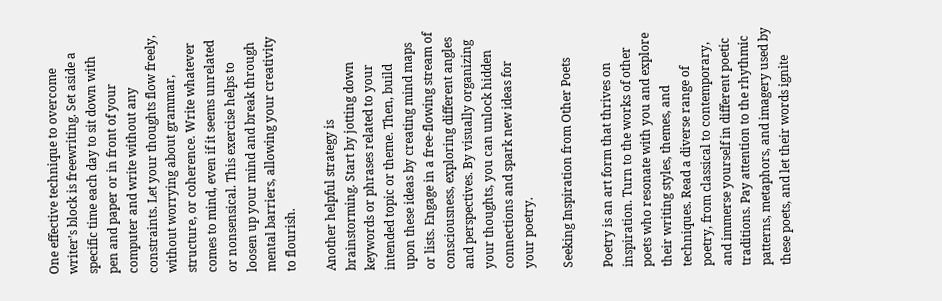One effective technique to overcome writer’s block is freewriting. Set aside a specific time each day to sit down with pen and paper or in front of your computer and write without any constraints. Let your thoughts flow freely, without worrying about grammar, structure, or coherence. Write whatever comes to mind, even if it seems unrelated or nonsensical. This exercise helps to loosen up your mind and break through mental barriers, allowing your creativity to flourish.

Another helpful strategy is brainstorming. Start by jotting down keywords or phrases related to your intended topic or theme. Then, build upon these ideas by creating mind maps or lists. Engage in a free-flowing stream of consciousness, exploring different angles and perspectives. By visually organizing your thoughts, you can unlock hidden connections and spark new ideas for your poetry.

Seeking Inspiration from Other Poets

Poetry is an art form that thrives on inspiration. Turn to the works of other poets who resonate with you and explore their writing styles, themes, and techniques. Read a diverse range of poetry, from classical to contemporary, and immerse yourself in different poetic traditions. Pay attention to the rhythmic patterns, metaphors, and imagery used by these poets, and let their words ignite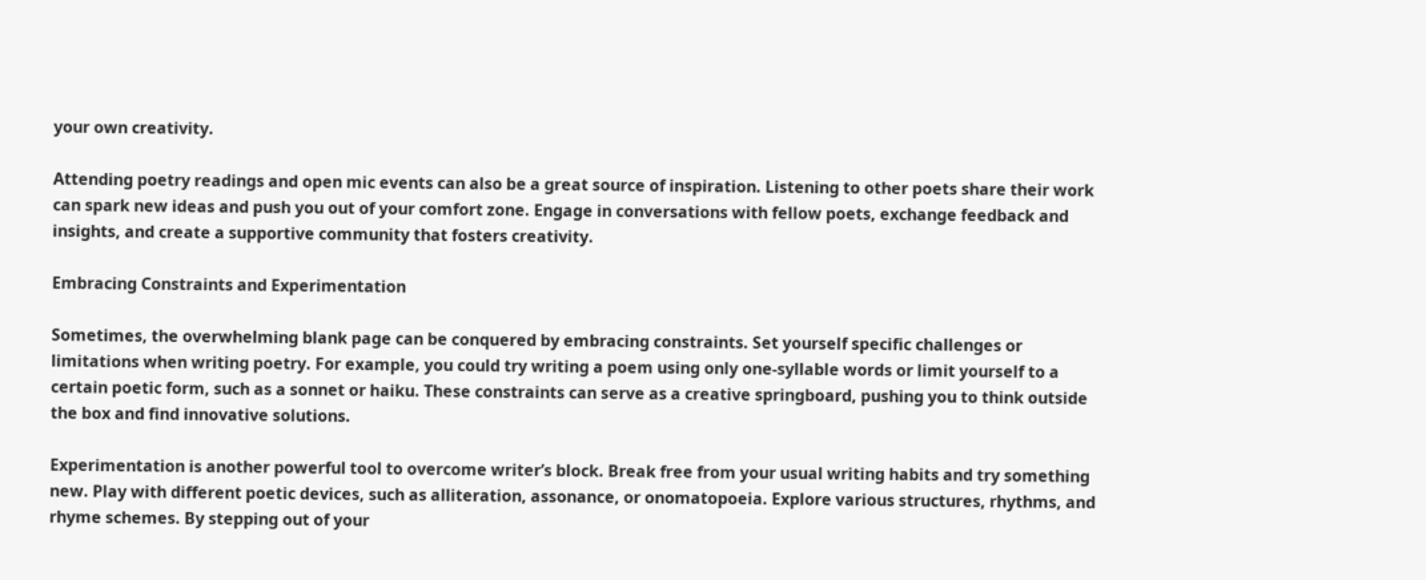your own creativity.

Attending poetry readings and open mic events can also be a great source of inspiration. Listening to other poets share their work can spark new ideas and push you out of your comfort zone. Engage in conversations with fellow poets, exchange feedback and insights, and create a supportive community that fosters creativity.

Embracing Constraints and Experimentation

Sometimes, the overwhelming blank page can be conquered by embracing constraints. Set yourself specific challenges or limitations when writing poetry. For example, you could try writing a poem using only one-syllable words or limit yourself to a certain poetic form, such as a sonnet or haiku. These constraints can serve as a creative springboard, pushing you to think outside the box and find innovative solutions.

Experimentation is another powerful tool to overcome writer’s block. Break free from your usual writing habits and try something new. Play with different poetic devices, such as alliteration, assonance, or onomatopoeia. Explore various structures, rhythms, and rhyme schemes. By stepping out of your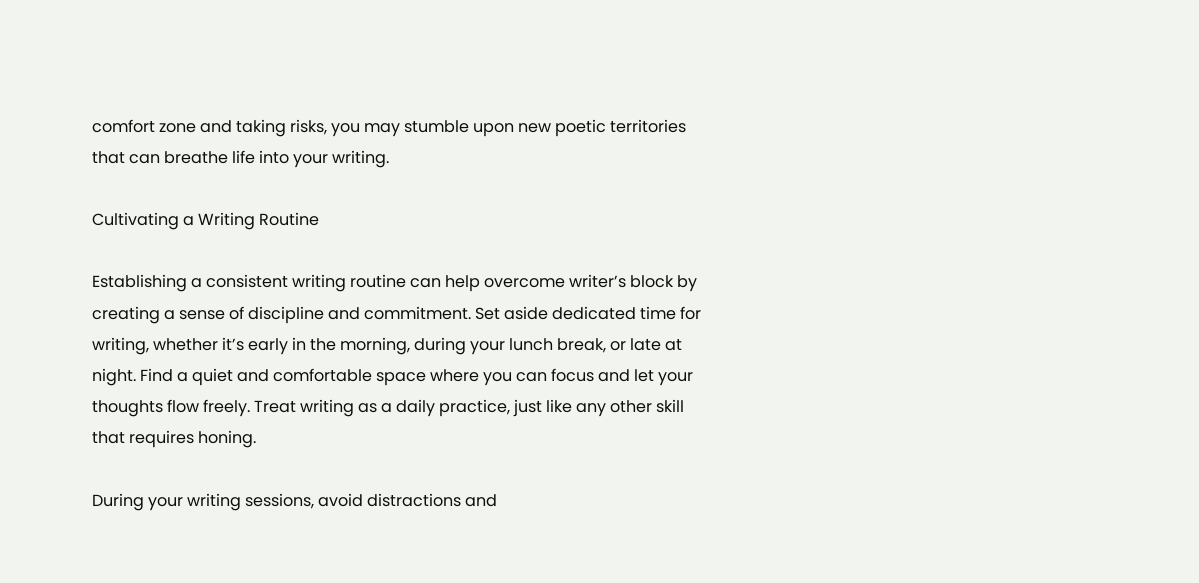comfort zone and taking risks, you may stumble upon new poetic territories that can breathe life into your writing.

Cultivating a Writing Routine

Establishing a consistent writing routine can help overcome writer’s block by creating a sense of discipline and commitment. Set aside dedicated time for writing, whether it’s early in the morning, during your lunch break, or late at night. Find a quiet and comfortable space where you can focus and let your thoughts flow freely. Treat writing as a daily practice, just like any other skill that requires honing.

During your writing sessions, avoid distractions and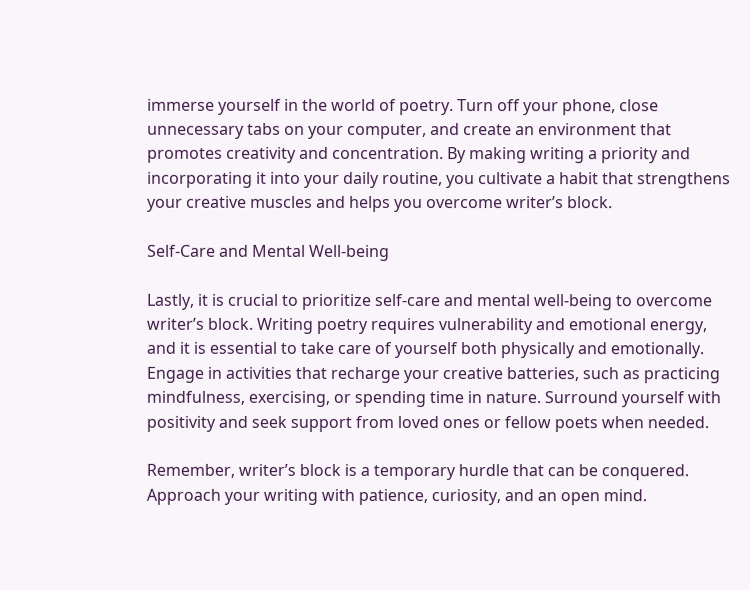immerse yourself in the world of poetry. Turn off your phone, close unnecessary tabs on your computer, and create an environment that promotes creativity and concentration. By making writing a priority and incorporating it into your daily routine, you cultivate a habit that strengthens your creative muscles and helps you overcome writer’s block.

Self-Care and Mental Well-being

Lastly, it is crucial to prioritize self-care and mental well-being to overcome writer’s block. Writing poetry requires vulnerability and emotional energy, and it is essential to take care of yourself both physically and emotionally. Engage in activities that recharge your creative batteries, such as practicing mindfulness, exercising, or spending time in nature. Surround yourself with positivity and seek support from loved ones or fellow poets when needed.

Remember, writer’s block is a temporary hurdle that can be conquered. Approach your writing with patience, curiosity, and an open mind.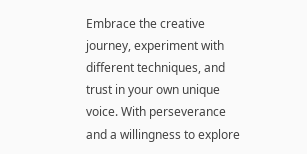Embrace the creative journey, experiment with different techniques, and trust in your own unique voice. With perseverance and a willingness to explore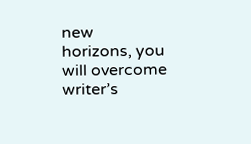new horizons, you will overcome writer’s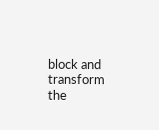block and transform the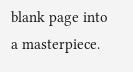blank page into a masterpiece.